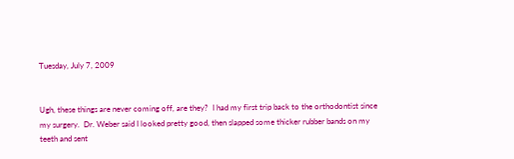Tuesday, July 7, 2009


Ugh, these things are never coming off, are they?  I had my first trip back to the orthodontist since my surgery.  Dr. Weber said I looked pretty good, then slapped some thicker rubber bands on my teeth and sent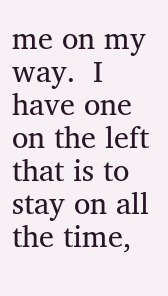me on my way.  I have one on the left that is to stay on all the time,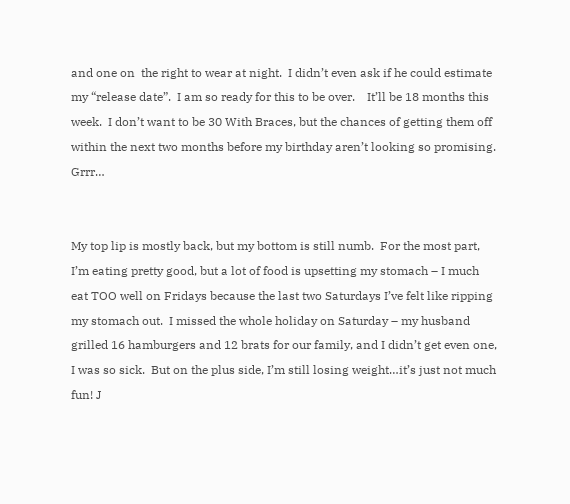and one on  the right to wear at night.  I didn’t even ask if he could estimate my “release date”.  I am so ready for this to be over.    It’ll be 18 months this week.  I don’t want to be 30 With Braces, but the chances of getting them off within the next two months before my birthday aren’t looking so promising.  Grrr…


My top lip is mostly back, but my bottom is still numb.  For the most part, I’m eating pretty good, but a lot of food is upsetting my stomach – I much eat TOO well on Fridays because the last two Saturdays I’ve felt like ripping my stomach out.  I missed the whole holiday on Saturday – my husband grilled 16 hamburgers and 12 brats for our family, and I didn’t get even one, I was so sick.  But on the plus side, I’m still losing weight…it’s just not much fun! J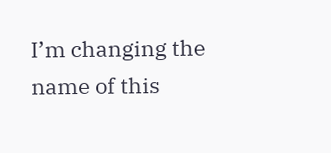I’m changing the name of this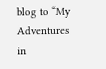blog to “My Adventures in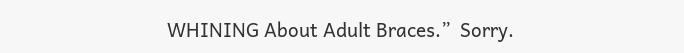WHINING About Adult Braces.”  Sorry.